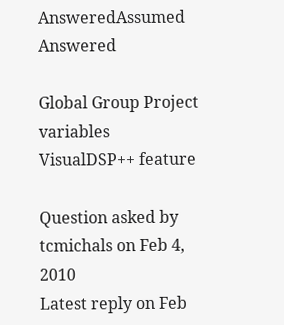AnsweredAssumed Answered

Global Group Project variables VisualDSP++ feature

Question asked by tcmichals on Feb 4, 2010
Latest reply on Feb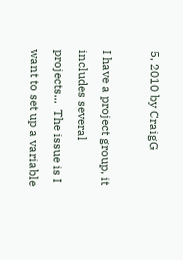5, 2010 by CraigG

I have a project group, it includes several projects...  The issue is I want to set up a variable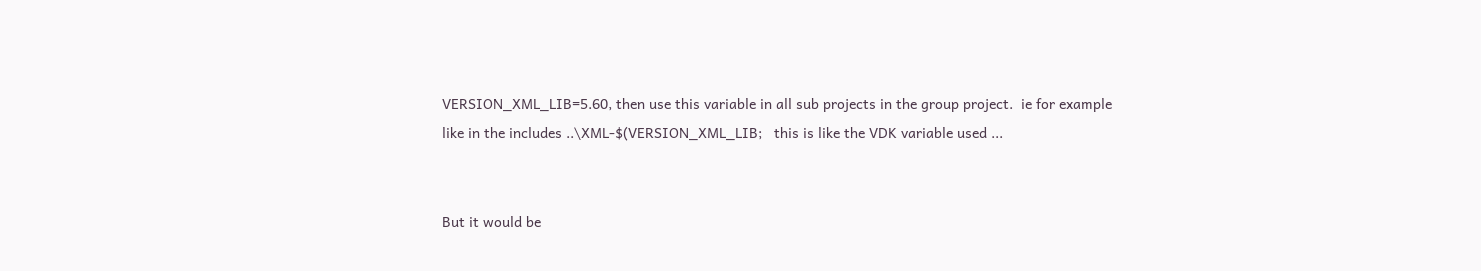VERSION_XML_LIB=5.60, then use this variable in all sub projects in the group project.  ie for example like in the includes ..\XML-$(VERSION_XML_LIB;   this is like the VDK variable used ...


But it would be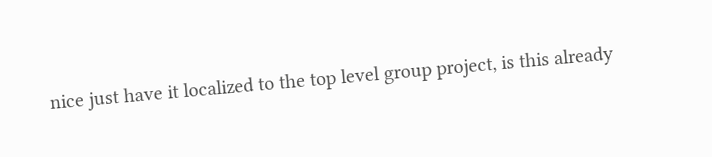nice just have it localized to the top level group project, is this already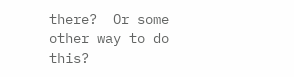there?  Or some other way to do this?